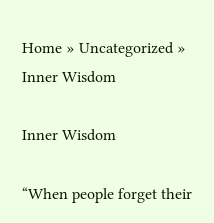Home » Uncategorized » Inner Wisdom

Inner Wisdom

“When people forget their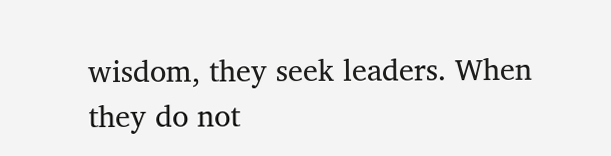wisdom, they seek leaders. When they do not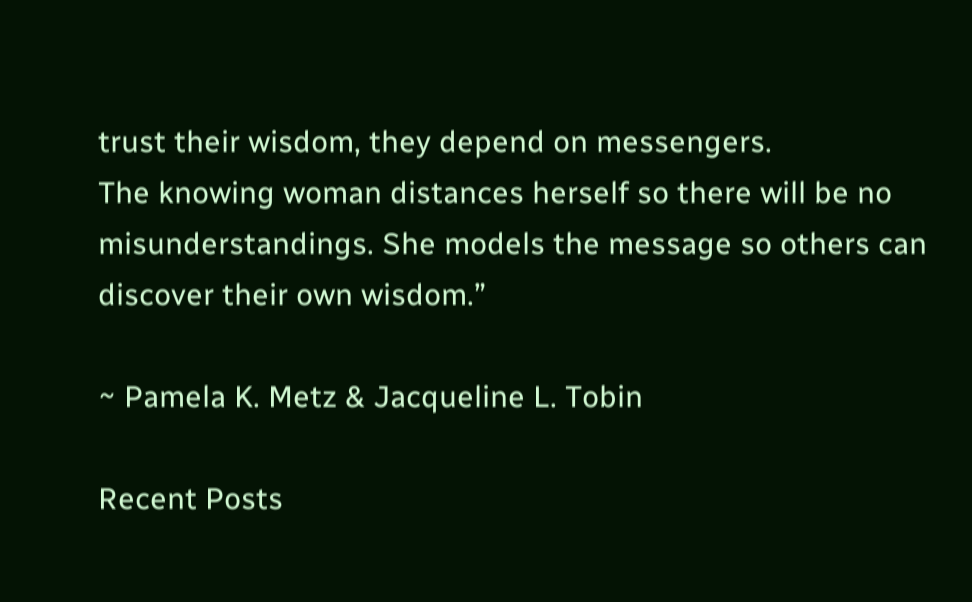trust their wisdom, they depend on messengers.
The knowing woman distances herself so there will be no misunderstandings. She models the message so others can discover their own wisdom.”

~ Pamela K. Metz & Jacqueline L. Tobin

Recent Posts